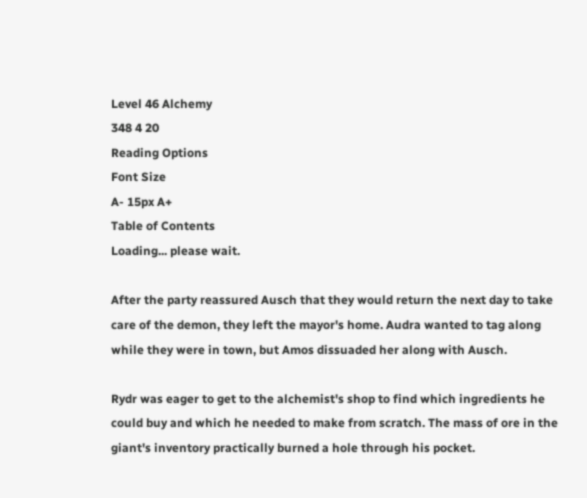Level 46 Alchemy
348 4 20
Reading Options
Font Size
A- 15px A+
Table of Contents
Loading... please wait.

After the party reassured Ausch that they would return the next day to take care of the demon, they left the mayor's home. Audra wanted to tag along while they were in town, but Amos dissuaded her along with Ausch.

Rydr was eager to get to the alchemist's shop to find which ingredients he could buy and which he needed to make from scratch. The mass of ore in the giant's inventory practically burned a hole through his pocket.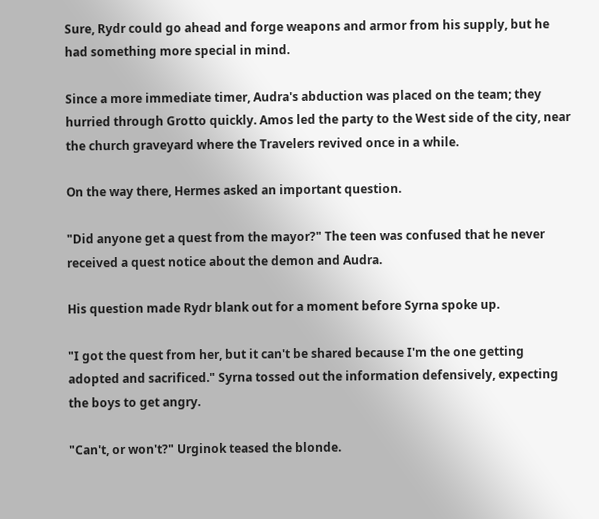Sure, Rydr could go ahead and forge weapons and armor from his supply, but he had something more special in mind.

Since a more immediate timer, Audra's abduction was placed on the team; they hurried through Grotto quickly. Amos led the party to the West side of the city, near the church graveyard where the Travelers revived once in a while.

On the way there, Hermes asked an important question.

"Did anyone get a quest from the mayor?" The teen was confused that he never received a quest notice about the demon and Audra.

His question made Rydr blank out for a moment before Syrna spoke up.

"I got the quest from her, but it can't be shared because I'm the one getting adopted and sacrificed." Syrna tossed out the information defensively, expecting the boys to get angry.

"Can't, or won't?" Urginok teased the blonde.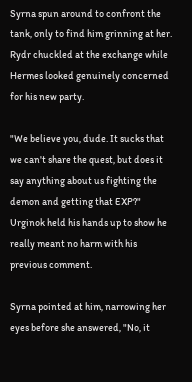Syrna spun around to confront the tank, only to find him grinning at her. Rydr chuckled at the exchange while Hermes looked genuinely concerned for his new party.

"We believe you, dude. It sucks that we can't share the quest, but does it say anything about us fighting the demon and getting that EXP?" Urginok held his hands up to show he really meant no harm with his previous comment.

Syrna pointed at him, narrowing her eyes before she answered, "No, it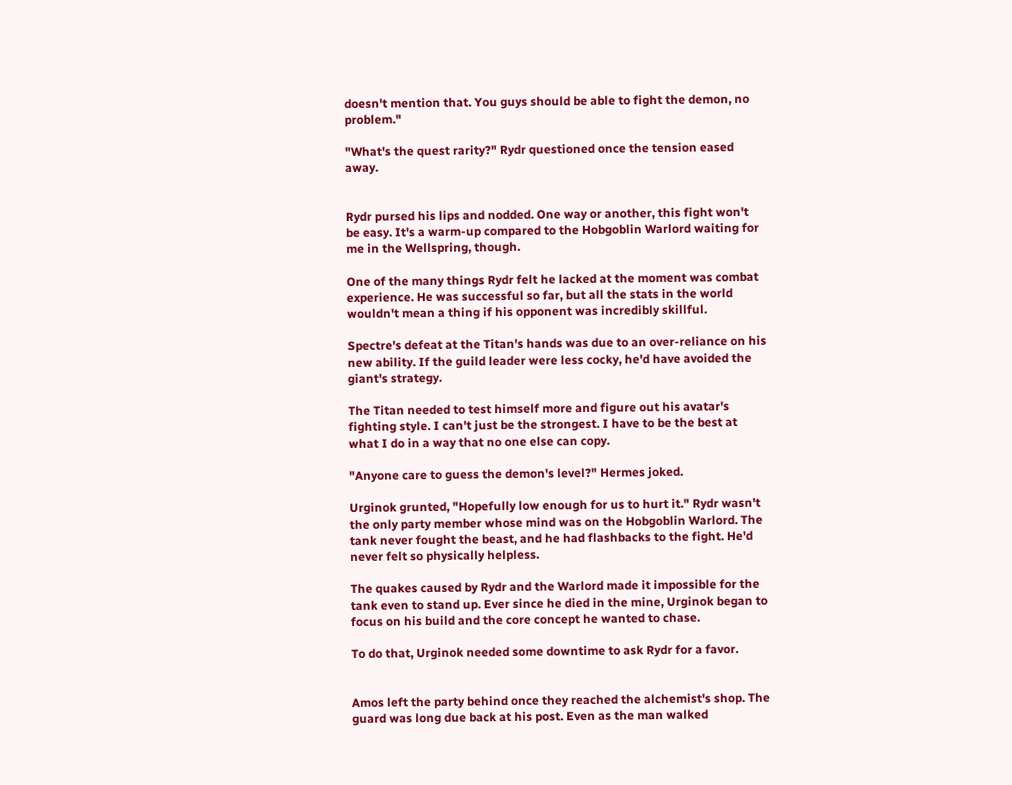doesn't mention that. You guys should be able to fight the demon, no problem."

"What's the quest rarity?" Rydr questioned once the tension eased away.


Rydr pursed his lips and nodded. One way or another, this fight won't be easy. It's a warm-up compared to the Hobgoblin Warlord waiting for me in the Wellspring, though.

One of the many things Rydr felt he lacked at the moment was combat experience. He was successful so far, but all the stats in the world wouldn't mean a thing if his opponent was incredibly skillful.

Spectre's defeat at the Titan's hands was due to an over-reliance on his new ability. If the guild leader were less cocky, he'd have avoided the giant's strategy.

The Titan needed to test himself more and figure out his avatar's fighting style. I can't just be the strongest. I have to be the best at what I do in a way that no one else can copy.

"Anyone care to guess the demon's level?" Hermes joked.

Urginok grunted, "Hopefully low enough for us to hurt it." Rydr wasn't the only party member whose mind was on the Hobgoblin Warlord. The tank never fought the beast, and he had flashbacks to the fight. He'd never felt so physically helpless.

The quakes caused by Rydr and the Warlord made it impossible for the tank even to stand up. Ever since he died in the mine, Urginok began to focus on his build and the core concept he wanted to chase.

To do that, Urginok needed some downtime to ask Rydr for a favor.


Amos left the party behind once they reached the alchemist's shop. The guard was long due back at his post. Even as the man walked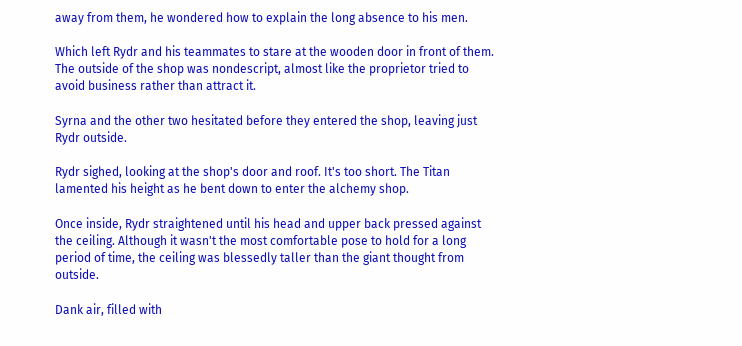away from them, he wondered how to explain the long absence to his men.

Which left Rydr and his teammates to stare at the wooden door in front of them. The outside of the shop was nondescript, almost like the proprietor tried to avoid business rather than attract it.

Syrna and the other two hesitated before they entered the shop, leaving just Rydr outside.

Rydr sighed, looking at the shop's door and roof. It's too short. The Titan lamented his height as he bent down to enter the alchemy shop.

Once inside, Rydr straightened until his head and upper back pressed against the ceiling. Although it wasn't the most comfortable pose to hold for a long period of time, the ceiling was blessedly taller than the giant thought from outside.

Dank air, filled with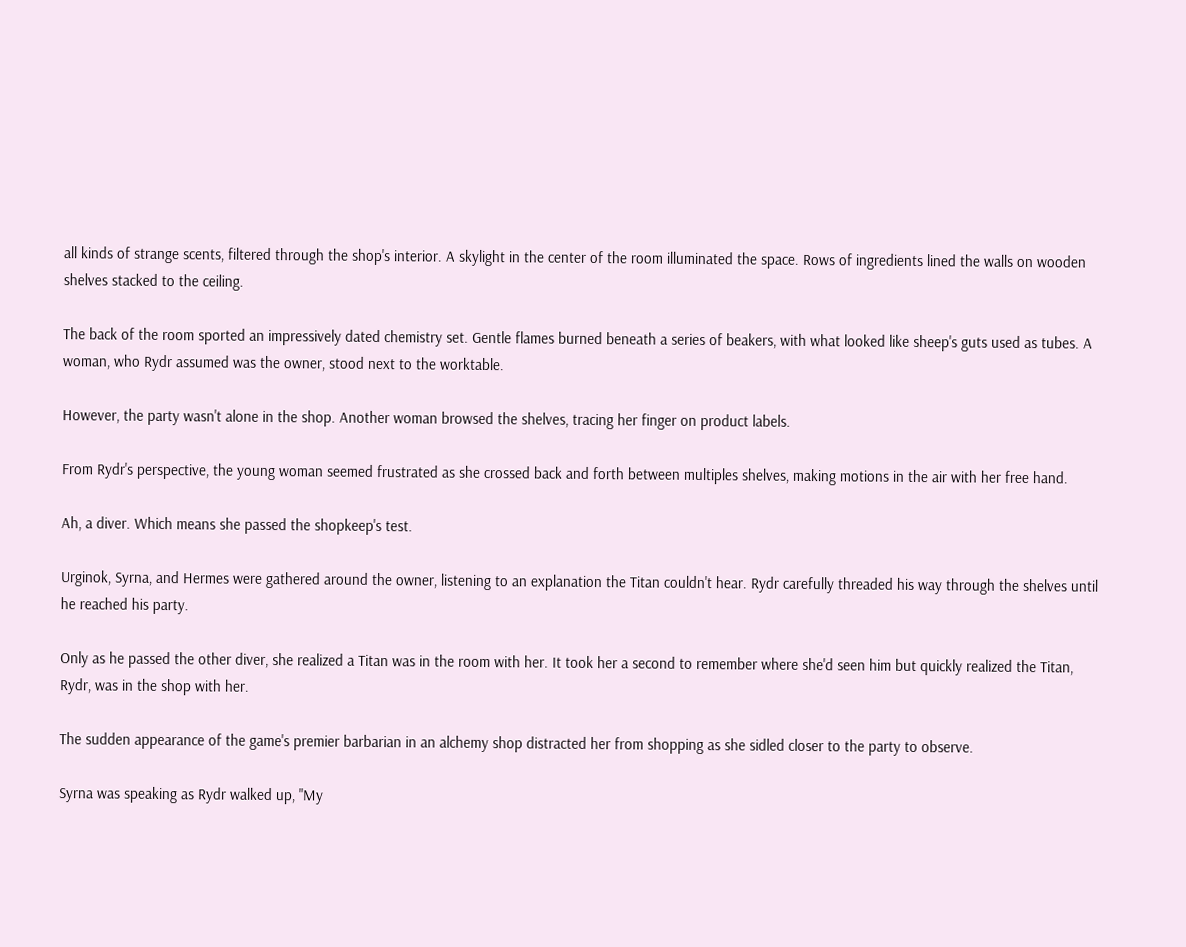all kinds of strange scents, filtered through the shop's interior. A skylight in the center of the room illuminated the space. Rows of ingredients lined the walls on wooden shelves stacked to the ceiling.

The back of the room sported an impressively dated chemistry set. Gentle flames burned beneath a series of beakers, with what looked like sheep's guts used as tubes. A woman, who Rydr assumed was the owner, stood next to the worktable.

However, the party wasn't alone in the shop. Another woman browsed the shelves, tracing her finger on product labels.

From Rydr's perspective, the young woman seemed frustrated as she crossed back and forth between multiples shelves, making motions in the air with her free hand.

Ah, a diver. Which means she passed the shopkeep's test.

Urginok, Syrna, and Hermes were gathered around the owner, listening to an explanation the Titan couldn't hear. Rydr carefully threaded his way through the shelves until he reached his party.

Only as he passed the other diver, she realized a Titan was in the room with her. It took her a second to remember where she'd seen him but quickly realized the Titan, Rydr, was in the shop with her.

The sudden appearance of the game's premier barbarian in an alchemy shop distracted her from shopping as she sidled closer to the party to observe.

Syrna was speaking as Rydr walked up, "My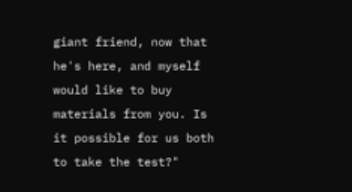giant friend, now that he's here, and myself would like to buy materials from you. Is it possible for us both to take the test?"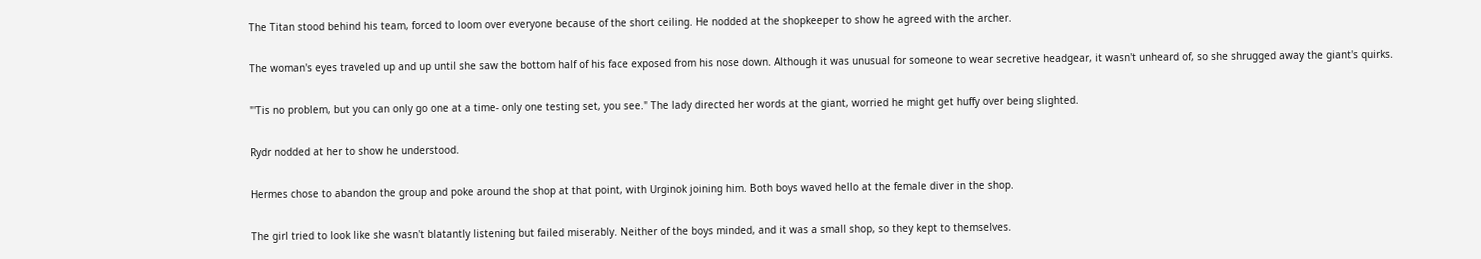The Titan stood behind his team, forced to loom over everyone because of the short ceiling. He nodded at the shopkeeper to show he agreed with the archer.

The woman's eyes traveled up and up until she saw the bottom half of his face exposed from his nose down. Although it was unusual for someone to wear secretive headgear, it wasn't unheard of, so she shrugged away the giant's quirks.

"'Tis no problem, but you can only go one at a time- only one testing set, you see." The lady directed her words at the giant, worried he might get huffy over being slighted.

Rydr nodded at her to show he understood.

Hermes chose to abandon the group and poke around the shop at that point, with Urginok joining him. Both boys waved hello at the female diver in the shop.

The girl tried to look like she wasn't blatantly listening but failed miserably. Neither of the boys minded, and it was a small shop, so they kept to themselves.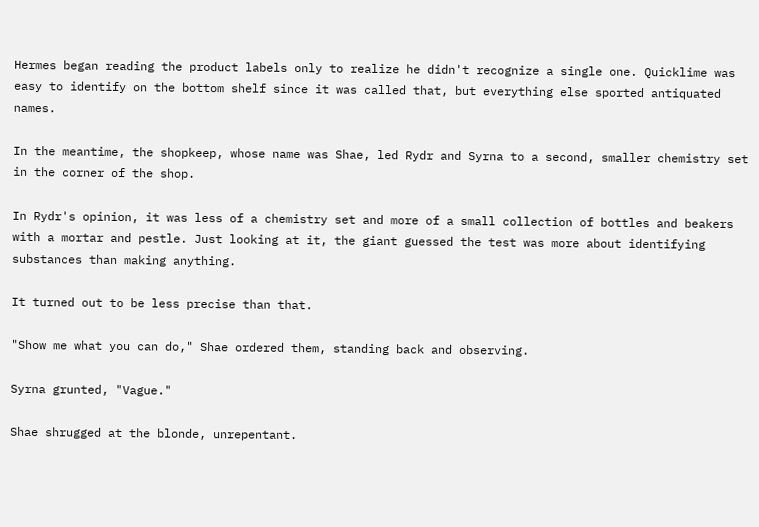Hermes began reading the product labels only to realize he didn't recognize a single one. Quicklime was easy to identify on the bottom shelf since it was called that, but everything else sported antiquated names.

In the meantime, the shopkeep, whose name was Shae, led Rydr and Syrna to a second, smaller chemistry set in the corner of the shop.

In Rydr's opinion, it was less of a chemistry set and more of a small collection of bottles and beakers with a mortar and pestle. Just looking at it, the giant guessed the test was more about identifying substances than making anything.

It turned out to be less precise than that.

"Show me what you can do," Shae ordered them, standing back and observing.

Syrna grunted, "Vague."

Shae shrugged at the blonde, unrepentant.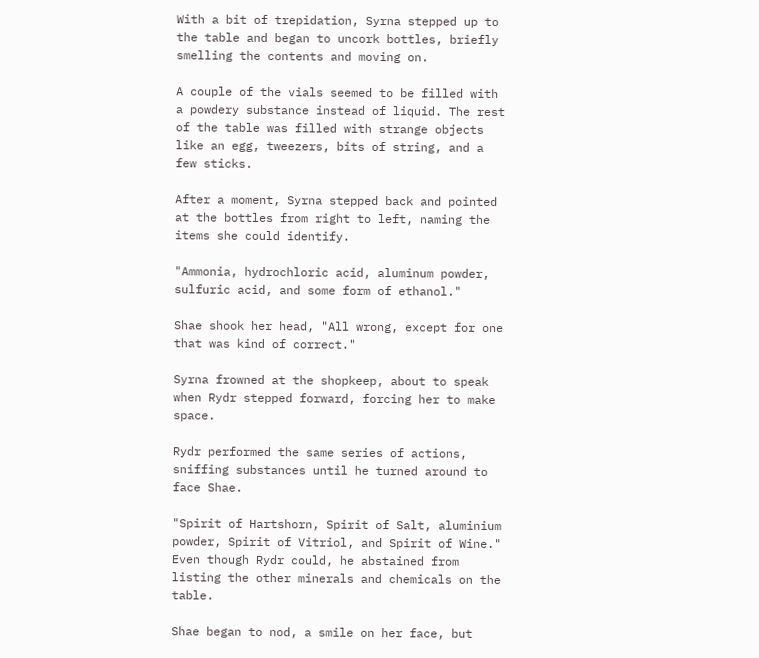With a bit of trepidation, Syrna stepped up to the table and began to uncork bottles, briefly smelling the contents and moving on.

A couple of the vials seemed to be filled with a powdery substance instead of liquid. The rest of the table was filled with strange objects like an egg, tweezers, bits of string, and a few sticks.

After a moment, Syrna stepped back and pointed at the bottles from right to left, naming the items she could identify.

"Ammonia, hydrochloric acid, aluminum powder, sulfuric acid, and some form of ethanol."

Shae shook her head, "All wrong, except for one that was kind of correct."

Syrna frowned at the shopkeep, about to speak when Rydr stepped forward, forcing her to make space.

Rydr performed the same series of actions, sniffing substances until he turned around to face Shae.

"Spirit of Hartshorn, Spirit of Salt, aluminium powder, Spirit of Vitriol, and Spirit of Wine." Even though Rydr could, he abstained from listing the other minerals and chemicals on the table.

Shae began to nod, a smile on her face, but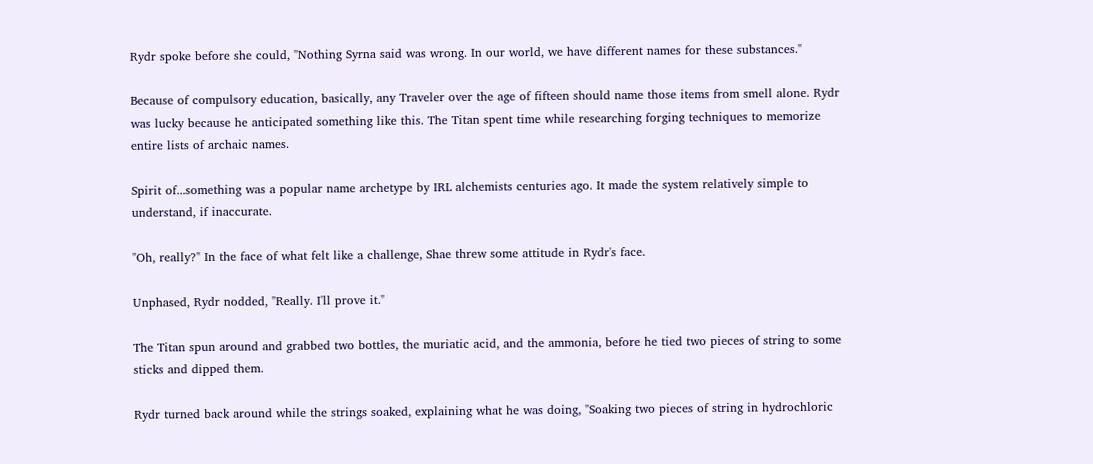Rydr spoke before she could, "Nothing Syrna said was wrong. In our world, we have different names for these substances."

Because of compulsory education, basically, any Traveler over the age of fifteen should name those items from smell alone. Rydr was lucky because he anticipated something like this. The Titan spent time while researching forging techniques to memorize entire lists of archaic names.

Spirit of...something was a popular name archetype by IRL alchemists centuries ago. It made the system relatively simple to understand, if inaccurate.

"Oh, really?" In the face of what felt like a challenge, Shae threw some attitude in Rydr's face.

Unphased, Rydr nodded, "Really. I'll prove it."

The Titan spun around and grabbed two bottles, the muriatic acid, and the ammonia, before he tied two pieces of string to some sticks and dipped them.

Rydr turned back around while the strings soaked, explaining what he was doing, "Soaking two pieces of string in hydrochloric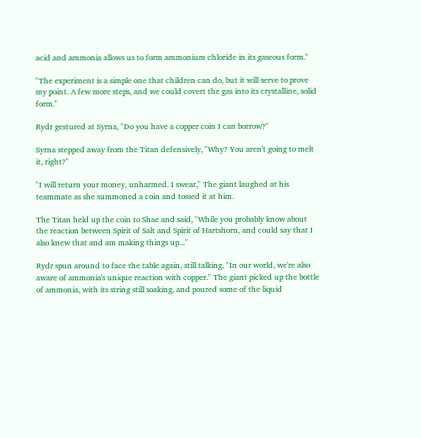acid and ammonia allows us to form ammonium chloride in its gaseous form."

"The experiment is a simple one that children can do, but it will serve to prove my point. A few more steps, and we could covert the gas into its crystalline, solid form."

Rydr gestured at Syrna, "Do you have a copper coin I can borrow?"

Syrna stepped away from the Titan defensively, "Why? You aren't going to melt it, right?"

"I will return your money, unharmed. I swear," The giant laughed at his teammate as she summoned a coin and tossed it at him.

The Titan held up the coin to Shae and said, "While you probably know about the reaction between Spirit of Salt and Spirit of Hartshorn, and could say that I also knew that and am making things up..."

Rydr spun around to face the table again, still talking, "In our world, we're also aware of ammonia's unique reaction with copper." The giant picked up the bottle of ammonia, with its string still soaking, and poured some of the liquid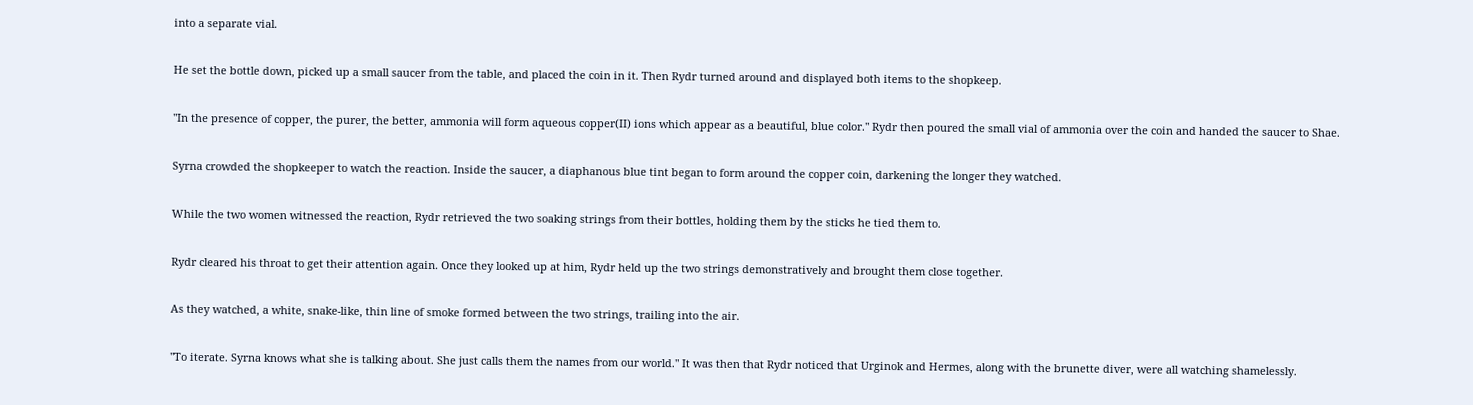into a separate vial.

He set the bottle down, picked up a small saucer from the table, and placed the coin in it. Then Rydr turned around and displayed both items to the shopkeep.

"In the presence of copper, the purer, the better, ammonia will form aqueous copper(II) ions which appear as a beautiful, blue color." Rydr then poured the small vial of ammonia over the coin and handed the saucer to Shae.

Syrna crowded the shopkeeper to watch the reaction. Inside the saucer, a diaphanous blue tint began to form around the copper coin, darkening the longer they watched.

While the two women witnessed the reaction, Rydr retrieved the two soaking strings from their bottles, holding them by the sticks he tied them to.

Rydr cleared his throat to get their attention again. Once they looked up at him, Rydr held up the two strings demonstratively and brought them close together.

As they watched, a white, snake-like, thin line of smoke formed between the two strings, trailing into the air.

"To iterate. Syrna knows what she is talking about. She just calls them the names from our world." It was then that Rydr noticed that Urginok and Hermes, along with the brunette diver, were all watching shamelessly.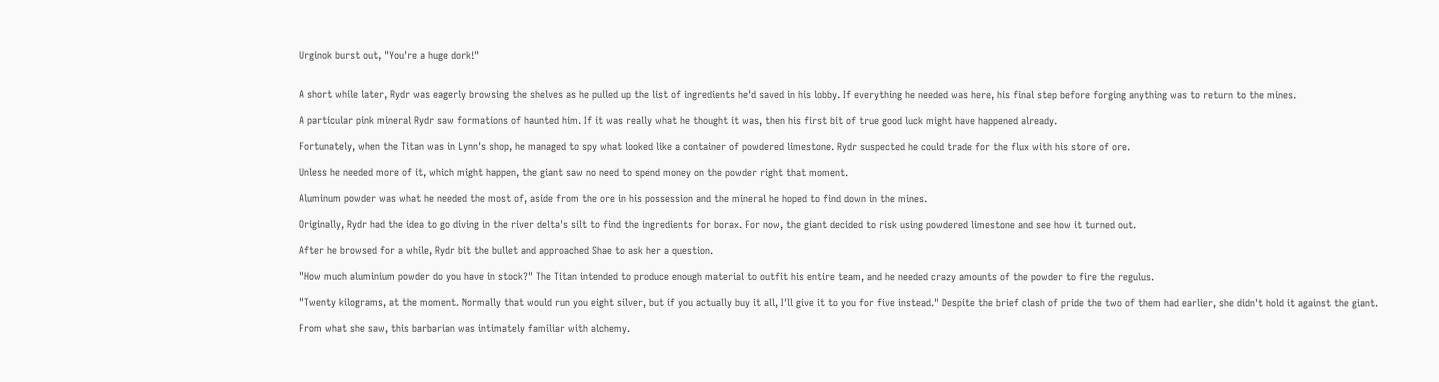Urginok burst out, "You're a huge dork!"


A short while later, Rydr was eagerly browsing the shelves as he pulled up the list of ingredients he'd saved in his lobby. If everything he needed was here, his final step before forging anything was to return to the mines.

A particular pink mineral Rydr saw formations of haunted him. If it was really what he thought it was, then his first bit of true good luck might have happened already.

Fortunately, when the Titan was in Lynn's shop, he managed to spy what looked like a container of powdered limestone. Rydr suspected he could trade for the flux with his store of ore.

Unless he needed more of it, which might happen, the giant saw no need to spend money on the powder right that moment.

Aluminum powder was what he needed the most of, aside from the ore in his possession and the mineral he hoped to find down in the mines.

Originally, Rydr had the idea to go diving in the river delta's silt to find the ingredients for borax. For now, the giant decided to risk using powdered limestone and see how it turned out.

After he browsed for a while, Rydr bit the bullet and approached Shae to ask her a question.

"How much aluminium powder do you have in stock?" The Titan intended to produce enough material to outfit his entire team, and he needed crazy amounts of the powder to fire the regulus.

"Twenty kilograms, at the moment. Normally that would run you eight silver, but if you actually buy it all, I'll give it to you for five instead." Despite the brief clash of pride the two of them had earlier, she didn't hold it against the giant.

From what she saw, this barbarian was intimately familiar with alchemy.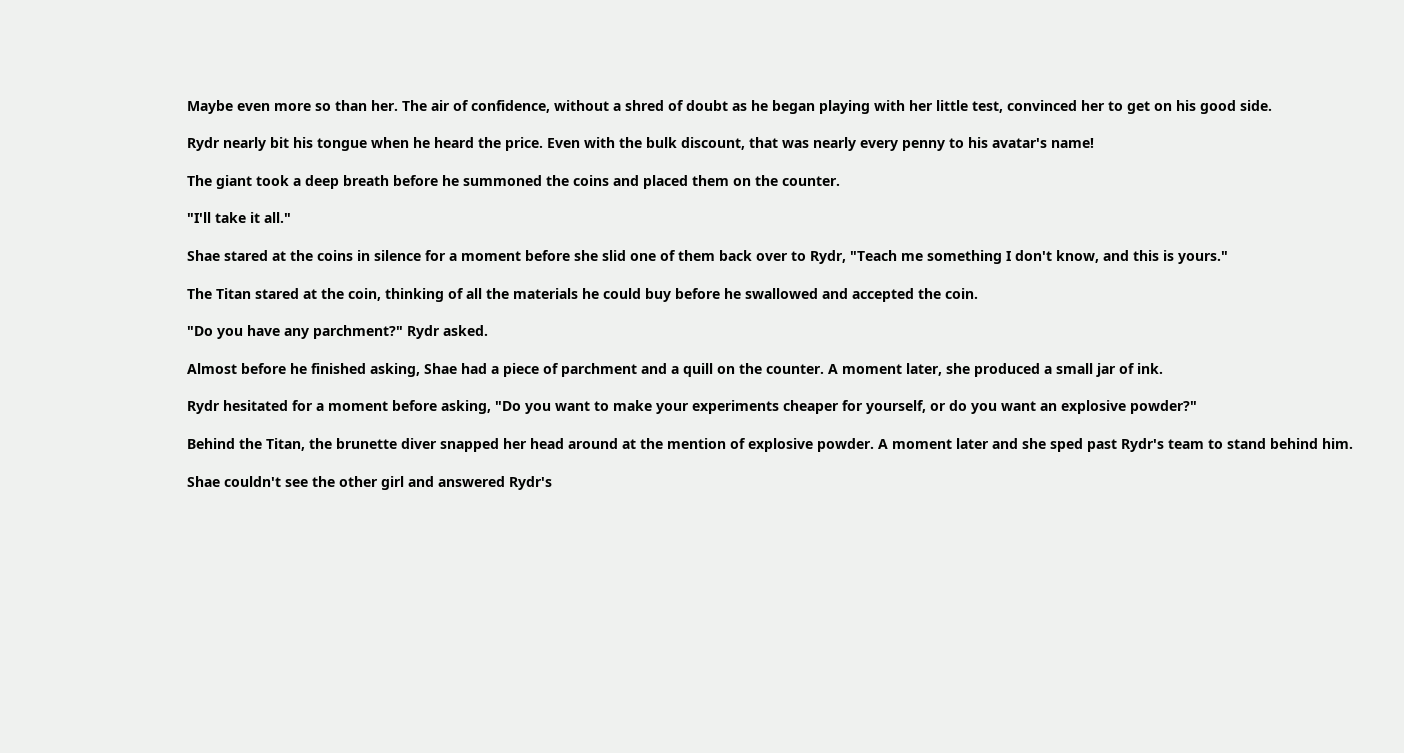Maybe even more so than her. The air of confidence, without a shred of doubt as he began playing with her little test, convinced her to get on his good side.

Rydr nearly bit his tongue when he heard the price. Even with the bulk discount, that was nearly every penny to his avatar's name!

The giant took a deep breath before he summoned the coins and placed them on the counter.

"I'll take it all."

Shae stared at the coins in silence for a moment before she slid one of them back over to Rydr, "Teach me something I don't know, and this is yours."

The Titan stared at the coin, thinking of all the materials he could buy before he swallowed and accepted the coin.

"Do you have any parchment?" Rydr asked.

Almost before he finished asking, Shae had a piece of parchment and a quill on the counter. A moment later, she produced a small jar of ink.

Rydr hesitated for a moment before asking, "Do you want to make your experiments cheaper for yourself, or do you want an explosive powder?"

Behind the Titan, the brunette diver snapped her head around at the mention of explosive powder. A moment later and she sped past Rydr's team to stand behind him.

Shae couldn't see the other girl and answered Rydr's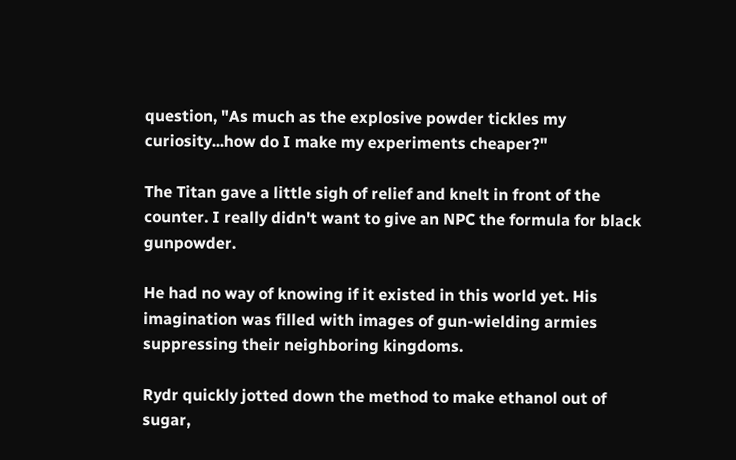question, "As much as the explosive powder tickles my curiosity...how do I make my experiments cheaper?"

The Titan gave a little sigh of relief and knelt in front of the counter. I really didn't want to give an NPC the formula for black gunpowder.

He had no way of knowing if it existed in this world yet. His imagination was filled with images of gun-wielding armies suppressing their neighboring kingdoms.

Rydr quickly jotted down the method to make ethanol out of sugar,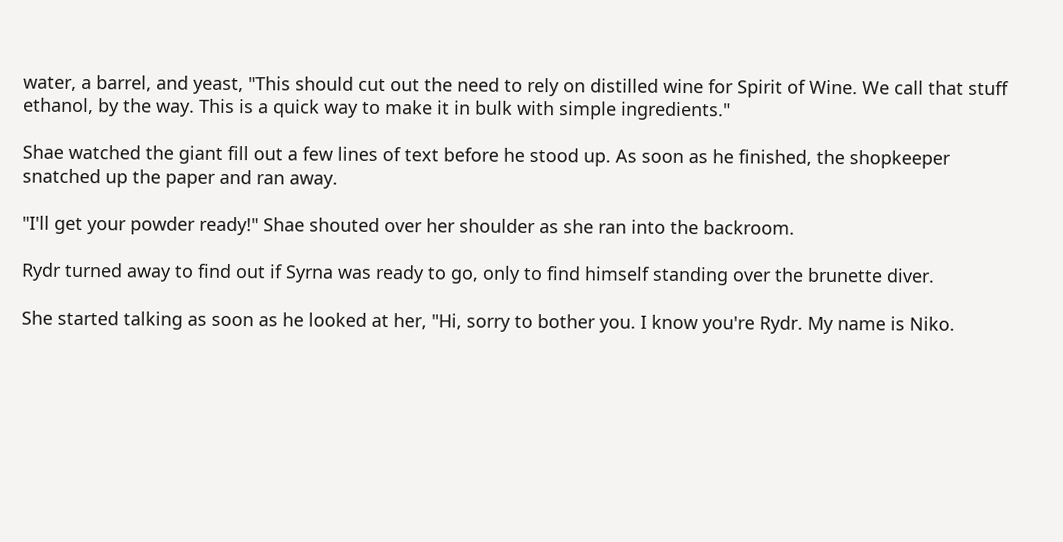water, a barrel, and yeast, "This should cut out the need to rely on distilled wine for Spirit of Wine. We call that stuff ethanol, by the way. This is a quick way to make it in bulk with simple ingredients."

Shae watched the giant fill out a few lines of text before he stood up. As soon as he finished, the shopkeeper snatched up the paper and ran away.

"I'll get your powder ready!" Shae shouted over her shoulder as she ran into the backroom.

Rydr turned away to find out if Syrna was ready to go, only to find himself standing over the brunette diver.

She started talking as soon as he looked at her, "Hi, sorry to bother you. I know you're Rydr. My name is Niko.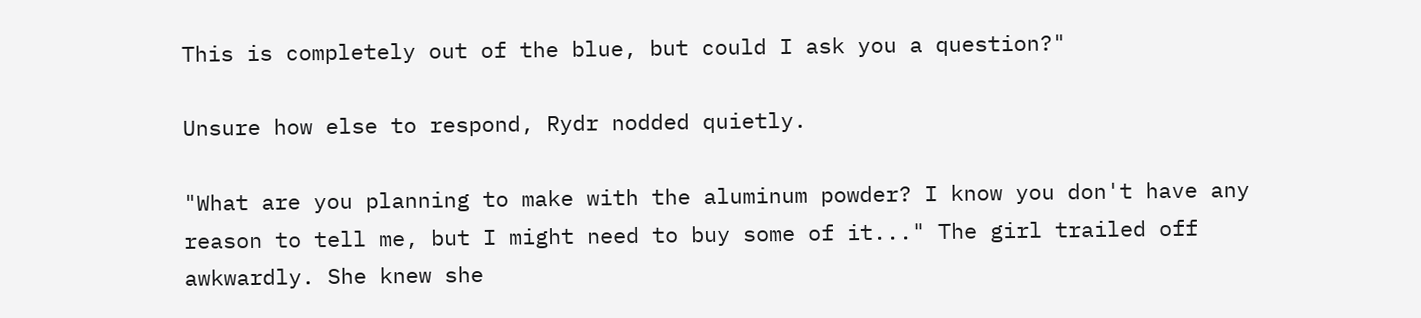This is completely out of the blue, but could I ask you a question?"

Unsure how else to respond, Rydr nodded quietly.

"What are you planning to make with the aluminum powder? I know you don't have any reason to tell me, but I might need to buy some of it..." The girl trailed off awkwardly. She knew she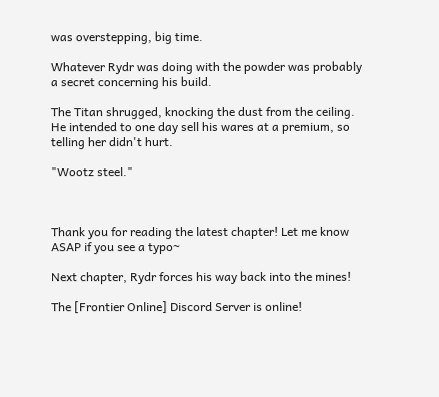was overstepping, big time.

Whatever Rydr was doing with the powder was probably a secret concerning his build.

The Titan shrugged, knocking the dust from the ceiling. He intended to one day sell his wares at a premium, so telling her didn't hurt.

"Wootz steel."



Thank you for reading the latest chapter! Let me know ASAP if you see a typo~

Next chapter, Rydr forces his way back into the mines!

The [Frontier Online] Discord Server is online!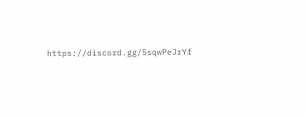https://discord.gg/5sqwPeJrYf